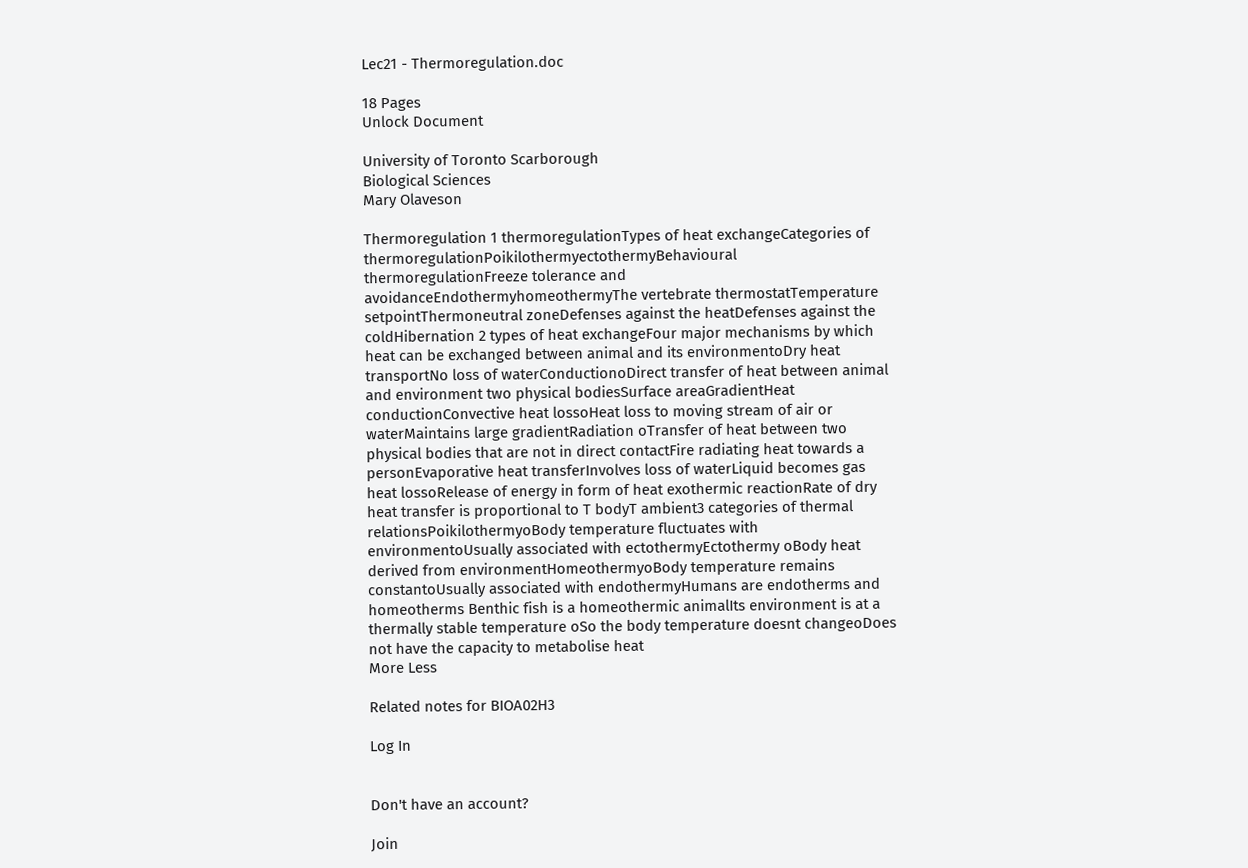Lec21 - Thermoregulation.doc

18 Pages
Unlock Document

University of Toronto Scarborough
Biological Sciences
Mary Olaveson

Thermoregulation 1 thermoregulationTypes of heat exchangeCategories of thermoregulationPoikilothermyectothermyBehavioural thermoregulationFreeze tolerance and avoidanceEndothermyhomeothermyThe vertebrate thermostatTemperature setpointThermoneutral zoneDefenses against the heatDefenses against the coldHibernation 2 types of heat exchangeFour major mechanisms by which heat can be exchanged between animal and its environmentoDry heat transportNo loss of waterConductionoDirect transfer of heat between animal and environment two physical bodiesSurface areaGradientHeat conductionConvective heat lossoHeat loss to moving stream of air or waterMaintains large gradientRadiation oTransfer of heat between two physical bodies that are not in direct contactFire radiating heat towards a personEvaporative heat transferInvolves loss of waterLiquid becomes gas heat lossoRelease of energy in form of heat exothermic reactionRate of dry heat transfer is proportional to T bodyT ambient3 categories of thermal relationsPoikilothermyoBody temperature fluctuates with environmentoUsually associated with ectothermyEctothermy oBody heat derived from environmentHomeothermyoBody temperature remains constantoUsually associated with endothermyHumans are endotherms and homeotherms Benthic fish is a homeothermic animalIts environment is at a thermally stable temperature oSo the body temperature doesnt changeoDoes not have the capacity to metabolise heat
More Less

Related notes for BIOA02H3

Log In


Don't have an account?

Join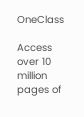OneClass

Access over 10 million pages of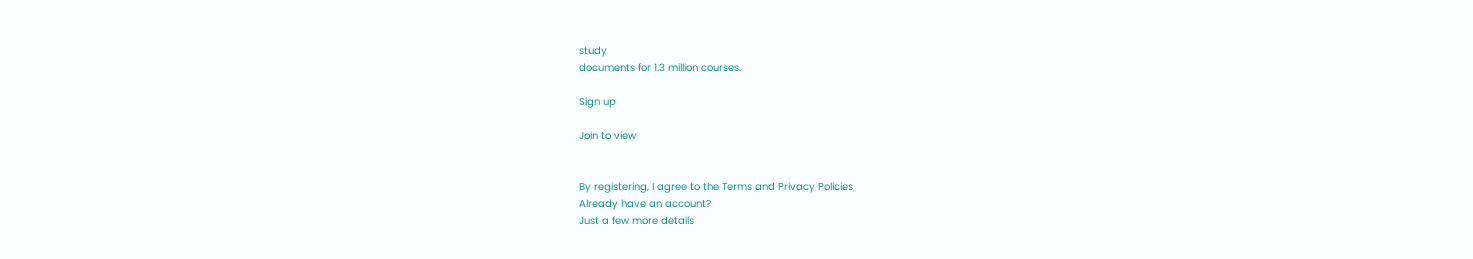study
documents for 1.3 million courses.

Sign up

Join to view


By registering, I agree to the Terms and Privacy Policies
Already have an account?
Just a few more details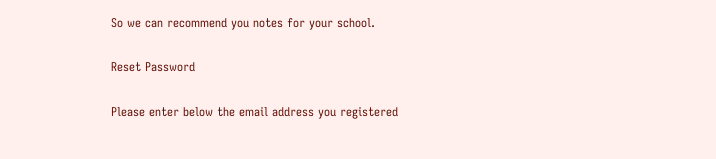So we can recommend you notes for your school.

Reset Password

Please enter below the email address you registered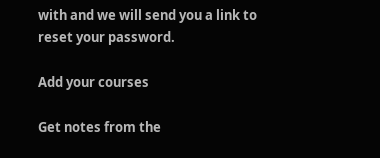with and we will send you a link to reset your password.

Add your courses

Get notes from the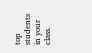top students in your class.